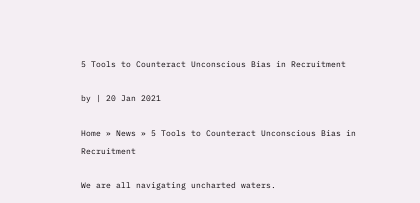5 Tools to Counteract Unconscious Bias in Recruitment

by | 20 Jan 2021

Home » News » 5 Tools to Counteract Unconscious Bias in Recruitment

We are all navigating uncharted waters.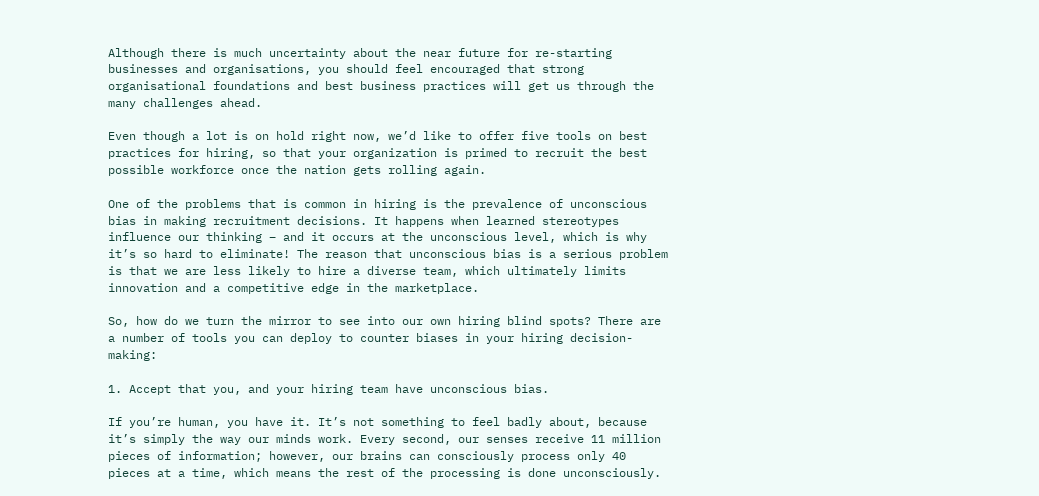Although there is much uncertainty about the near future for re-starting businesses and organisations, you should feel encouraged that strong organisational foundations and best business practices will get us through the many challenges ahead.

Even though a lot is on hold right now, we’d like to offer five tools on best practices for hiring, so that your organization is primed to recruit the best possible workforce once the nation gets rolling again.

One of the problems that is common in hiring is the prevalence of unconscious bias in making recruitment decisions. It happens when learned stereotypes influence our thinking – and it occurs at the unconscious level, which is why it’s so hard to eliminate! The reason that unconscious bias is a serious problem is that we are less likely to hire a diverse team, which ultimately limits innovation and a competitive edge in the marketplace.

So, how do we turn the mirror to see into our own hiring blind spots? There are a number of tools you can deploy to counter biases in your hiring decision-making:

1. Accept that you, and your hiring team have unconscious bias.

If you’re human, you have it. It’s not something to feel badly about, because it’s simply the way our minds work. Every second, our senses receive 11 million pieces of information; however, our brains can consciously process only 40 pieces at a time, which means the rest of the processing is done unconsciously.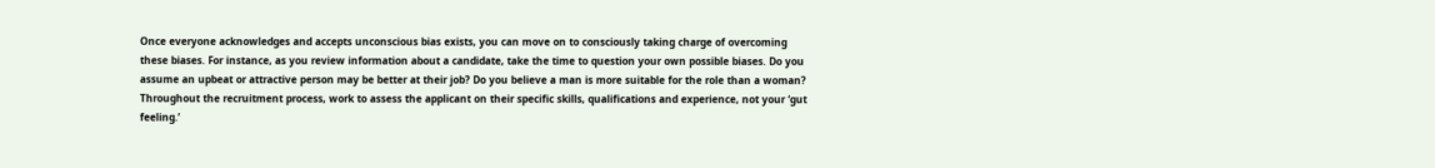Once everyone acknowledges and accepts unconscious bias exists, you can move on to consciously taking charge of overcoming these biases. For instance, as you review information about a candidate, take the time to question your own possible biases. Do you assume an upbeat or attractive person may be better at their job? Do you believe a man is more suitable for the role than a woman? Throughout the recruitment process, work to assess the applicant on their specific skills, qualifications and experience, not your ‘gut feeling.’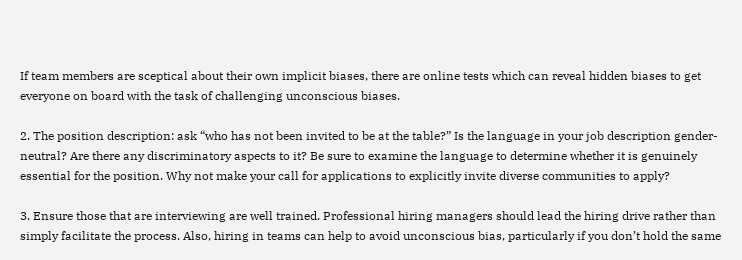If team members are sceptical about their own implicit biases, there are online tests which can reveal hidden biases to get everyone on board with the task of challenging unconscious biases.

2. The position description: ask “who has not been invited to be at the table?” Is the language in your job description gender-neutral? Are there any discriminatory aspects to it? Be sure to examine the language to determine whether it is genuinely essential for the position. Why not make your call for applications to explicitly invite diverse communities to apply?

3. Ensure those that are interviewing are well trained. Professional hiring managers should lead the hiring drive rather than simply facilitate the process. Also, hiring in teams can help to avoid unconscious bias, particularly if you don’t hold the same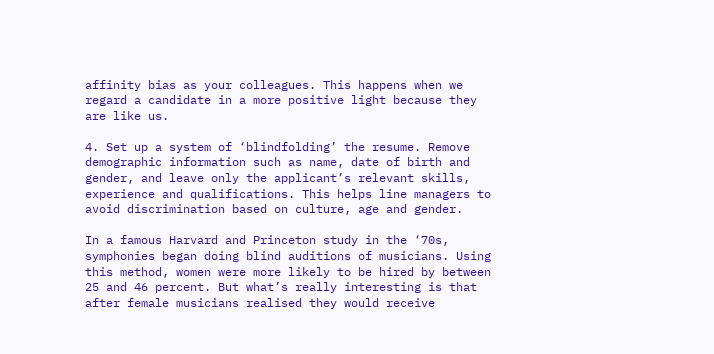affinity bias as your colleagues. This happens when we regard a candidate in a more positive light because they are like us.

4. Set up a system of ‘blindfolding’ the resume. Remove demographic information such as name, date of birth and gender, and leave only the applicant’s relevant skills, experience and qualifications. This helps line managers to avoid discrimination based on culture, age and gender.

In a famous Harvard and Princeton study in the ‘70s, symphonies began doing blind auditions of musicians. Using this method, women were more likely to be hired by between 25 and 46 percent. But what’s really interesting is that after female musicians realised they would receive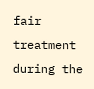fair treatment during the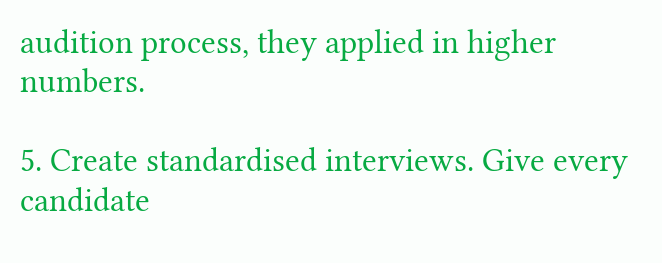audition process, they applied in higher numbers.

5. Create standardised interviews. Give every candidate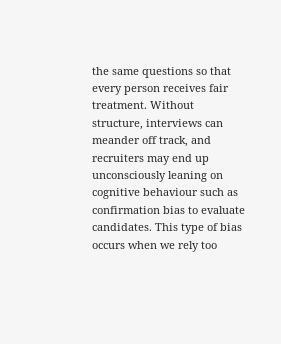the same questions so that every person receives fair treatment. Without structure, interviews can meander off track, and recruiters may end up unconsciously leaning on cognitive behaviour such as confirmation bias to evaluate candidates. This type of bias occurs when we rely too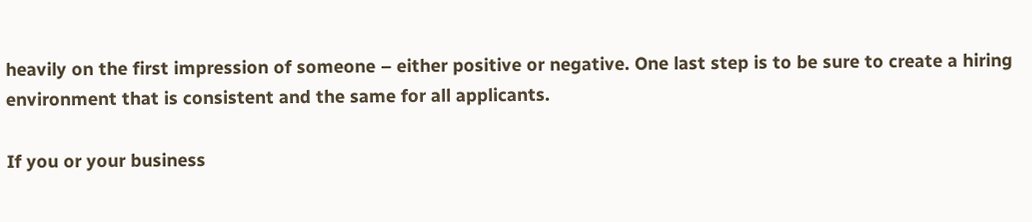heavily on the first impression of someone – either positive or negative. One last step is to be sure to create a hiring environment that is consistent and the same for all applicants.

If you or your business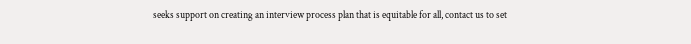seeks support on creating an interview process plan that is equitable for all, contact us to set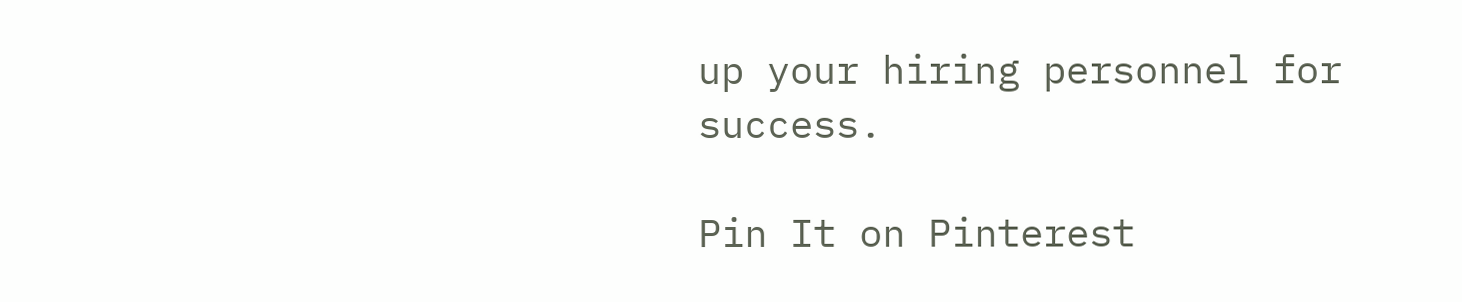up your hiring personnel for success.

Pin It on Pinterest